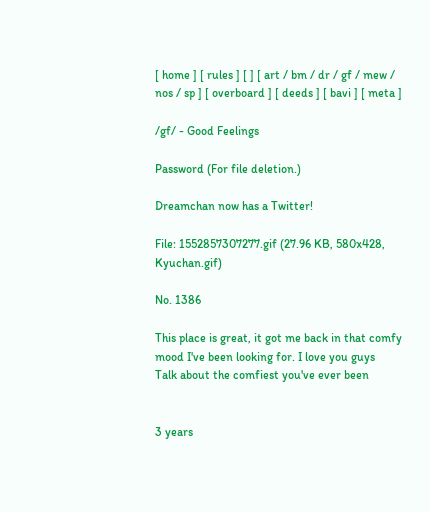[ home ] [ rules ] [ ] [ art / bm / dr / gf / mew / nos / sp ] [ overboard ] [ deeds ] [ bavi ] [ meta ]

/gf/ - Good Feelings

Password (For file deletion.)

Dreamchan now has a Twitter!

File: 1552857307277.gif (27.96 KB, 580x428, Kyuchan.gif)

No. 1386

This place is great, it got me back in that comfy mood I've been looking for. I love you guys
Talk about the comfiest you've ever been


3 years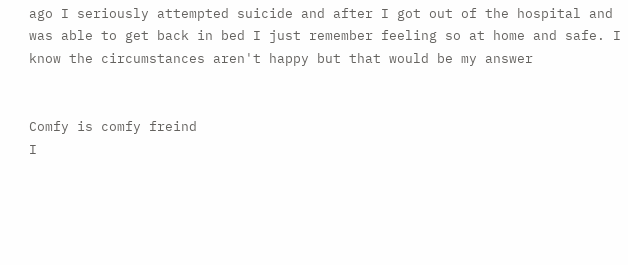ago I seriously attempted suicide and after I got out of the hospital and was able to get back in bed I just remember feeling so at home and safe. I know the circumstances aren't happy but that would be my answer


Comfy is comfy freind
I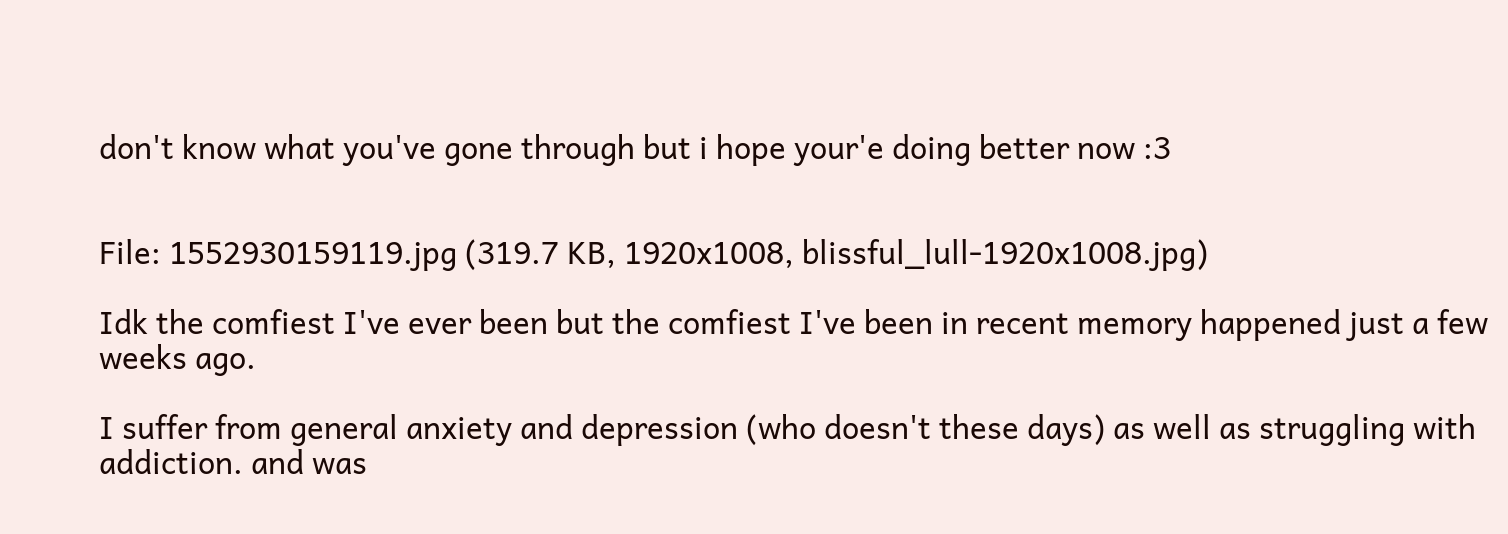don't know what you've gone through but i hope your'e doing better now :3


File: 1552930159119.jpg (319.7 KB, 1920x1008, blissful_lull-1920x1008.jpg)

Idk the comfiest I've ever been but the comfiest I've been in recent memory happened just a few weeks ago.

I suffer from general anxiety and depression (who doesn't these days) as well as struggling with addiction. and was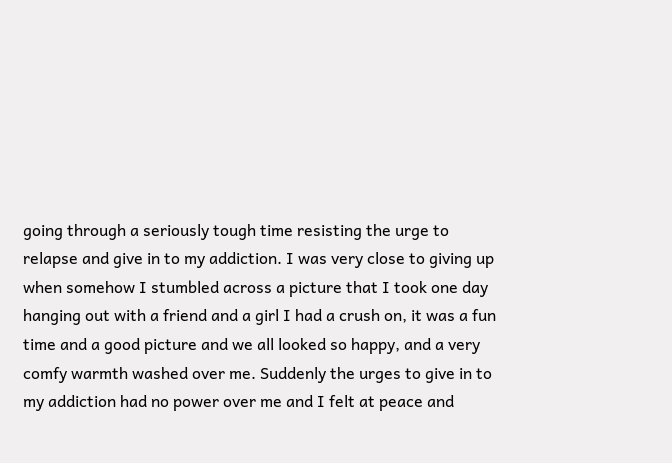going through a seriously tough time resisting the urge to relapse and give in to my addiction. I was very close to giving up when somehow I stumbled across a picture that I took one day hanging out with a friend and a girl I had a crush on, it was a fun time and a good picture and we all looked so happy, and a very comfy warmth washed over me. Suddenly the urges to give in to my addiction had no power over me and I felt at peace and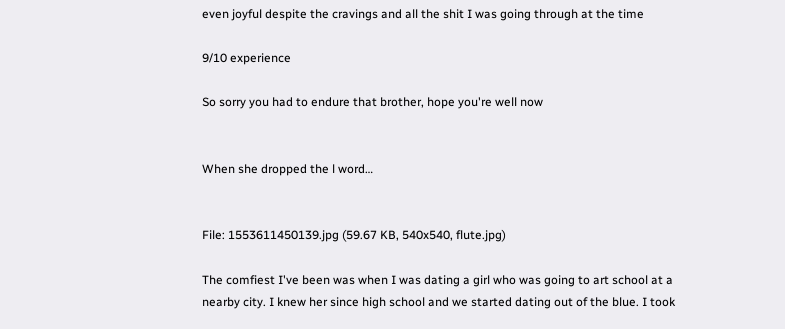even joyful despite the cravings and all the shit I was going through at the time

9/10 experience

So sorry you had to endure that brother, hope you're well now


When she dropped the l word…


File: 1553611450139.jpg (59.67 KB, 540x540, flute.jpg)

The comfiest I've been was when I was dating a girl who was going to art school at a nearby city. I knew her since high school and we started dating out of the blue. I took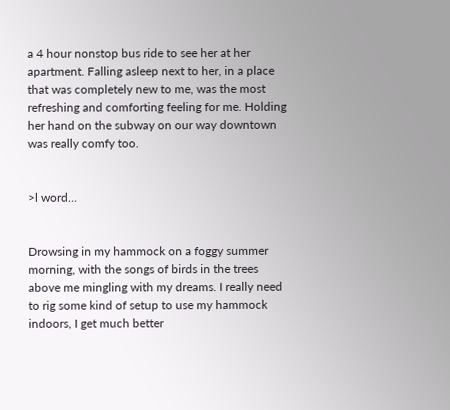a 4 hour nonstop bus ride to see her at her apartment. Falling asleep next to her, in a place that was completely new to me, was the most refreshing and comforting feeling for me. Holding her hand on the subway on our way downtown was really comfy too.


>l word…


Drowsing in my hammock on a foggy summer morning, with the songs of birds in the trees above me mingling with my dreams. I really need to rig some kind of setup to use my hammock indoors, I get much better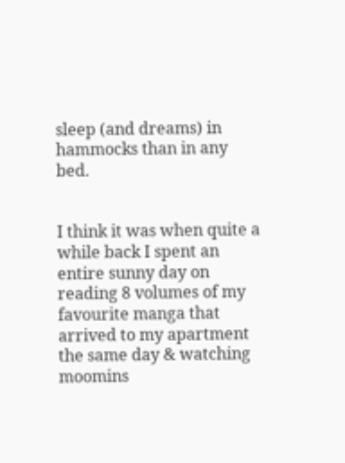sleep (and dreams) in hammocks than in any bed.


I think it was when quite a while back I spent an entire sunny day on reading 8 volumes of my favourite manga that arrived to my apartment the same day & watching moomins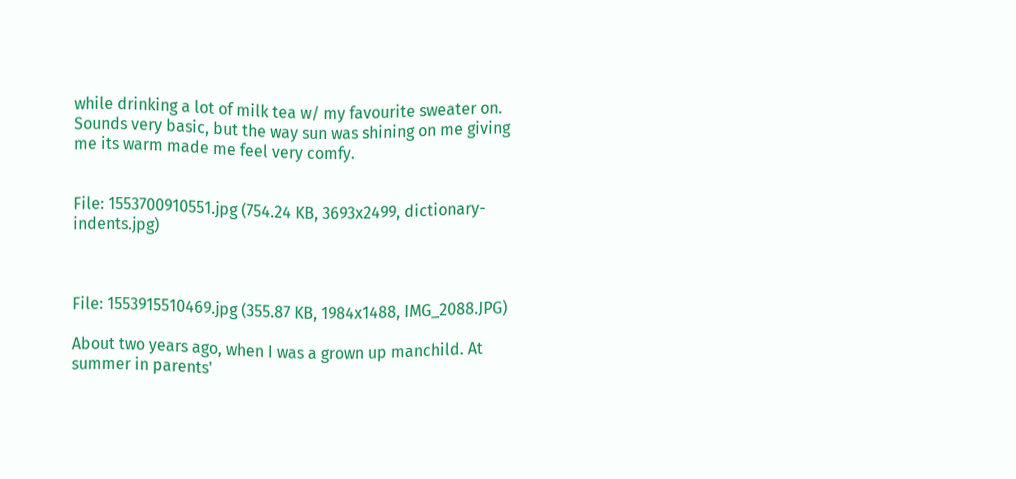while drinking a lot of milk tea w/ my favourite sweater on. Sounds very basic, but the way sun was shining on me giving me its warm made me feel very comfy.


File: 1553700910551.jpg (754.24 KB, 3693x2499, dictionary-indents.jpg)



File: 1553915510469.jpg (355.87 KB, 1984x1488, IMG_2088.JPG)

About two years ago, when I was a grown up manchild. At summer in parents'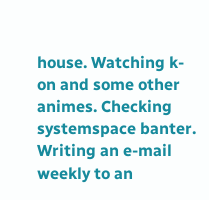house. Watching k-on and some other animes. Checking systemspace banter. Writing an e-mail weekly to an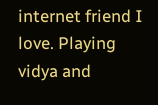internet friend I love. Playing vidya and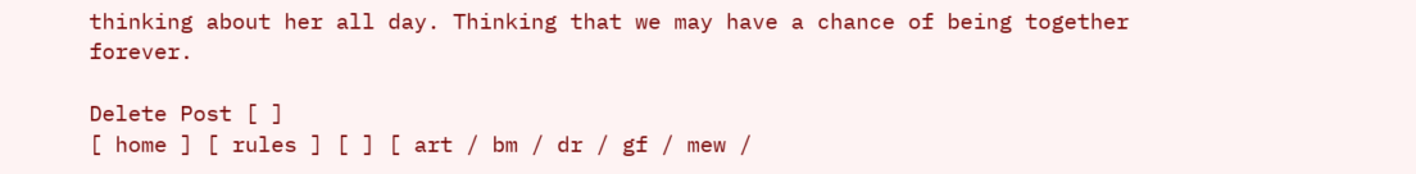thinking about her all day. Thinking that we may have a chance of being together forever.

Delete Post [ ]
[ home ] [ rules ] [ ] [ art / bm / dr / gf / mew /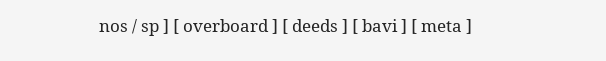nos / sp ] [ overboard ] [ deeds ] [ bavi ] [ meta ]